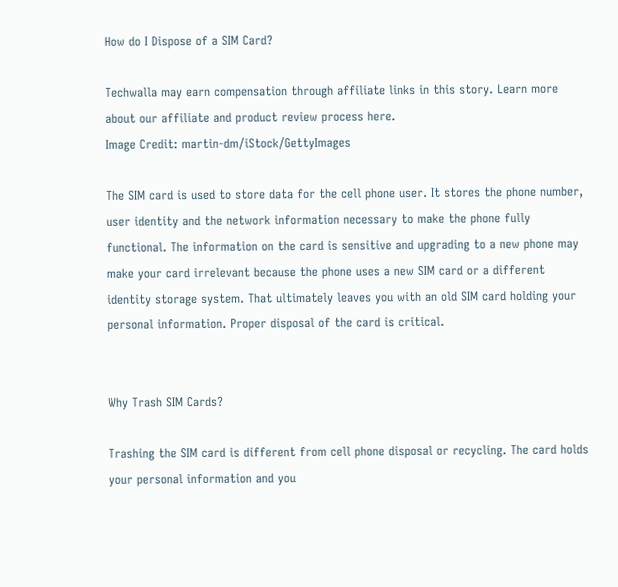How do I Dispose of a SIM Card?

Techwalla may earn compensation through affiliate links in this story. Learn more about our affiliate and product review process here.
Image Credit: martin-dm/iStock/GettyImages

The SIM card is used to store data for the cell phone user. It stores the phone number, user identity and the network information necessary to make the phone fully functional. The information on the card is sensitive and upgrading to a new phone may make your card irrelevant because the phone uses a new SIM card or a different identity storage system. That ultimately leaves you with an old SIM card holding your personal information. Proper disposal of the card is critical.


Why Trash SIM Cards?

Trashing the SIM card is different from cell phone disposal or recycling. The card holds your personal information and you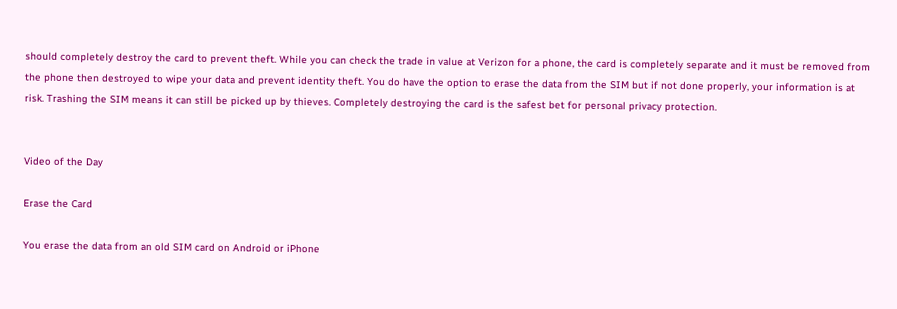should completely destroy the card to prevent theft. While you can check the trade in value at Verizon for a phone, the card is completely separate and it must be removed from the phone then destroyed to wipe your data and prevent identity theft. You do have the option to erase the data from the SIM but if not done properly, your information is at risk. Trashing the SIM means it can still be picked up by thieves. Completely destroying the card is the safest bet for personal privacy protection.


Video of the Day

Erase the Card

You erase the data from an old SIM card on Android or iPhone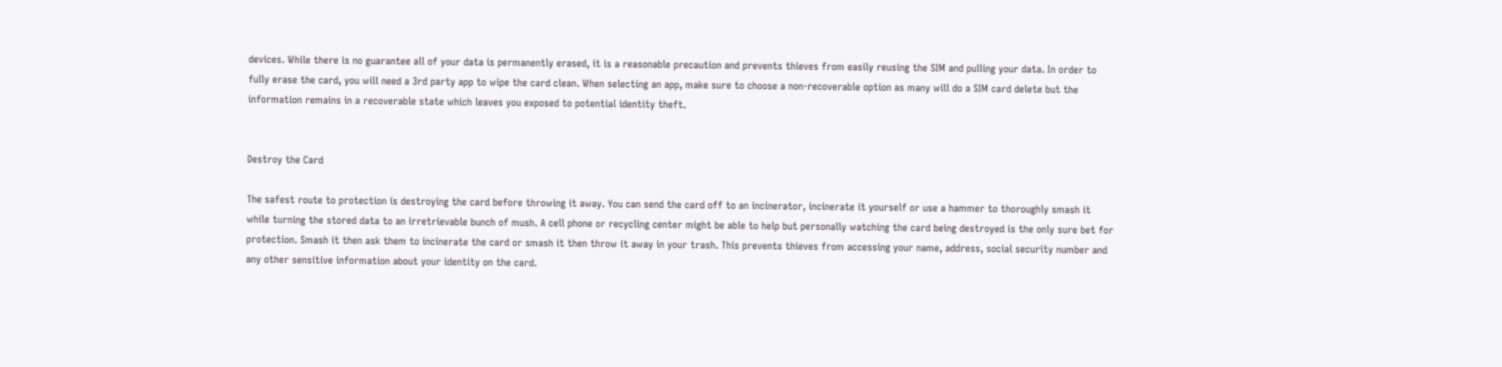devices. While there is no guarantee all of your data is permanently erased, it is a reasonable precaution and prevents thieves from easily reusing the SIM and pulling your data. In order to fully erase the card, you will need a 3rd party app to wipe the card clean. When selecting an app, make sure to choose a non-recoverable option as many will do a SIM card delete but the information remains in a recoverable state which leaves you exposed to potential identity theft.


Destroy the Card

The safest route to protection is destroying the card before throwing it away. You can send the card off to an incinerator, incinerate it yourself or use a hammer to thoroughly smash it while turning the stored data to an irretrievable bunch of mush. A cell phone or recycling center might be able to help but personally watching the card being destroyed is the only sure bet for protection. Smash it then ask them to incinerate the card or smash it then throw it away in your trash. This prevents thieves from accessing your name, address, social security number and any other sensitive information about your identity on the card.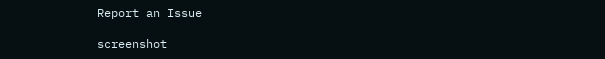Report an Issue

screenshot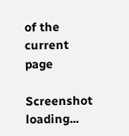of the current page

Screenshot loading...